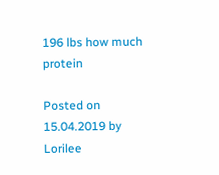196 lbs how much protein

Posted on 15.04.2019 by Lorilee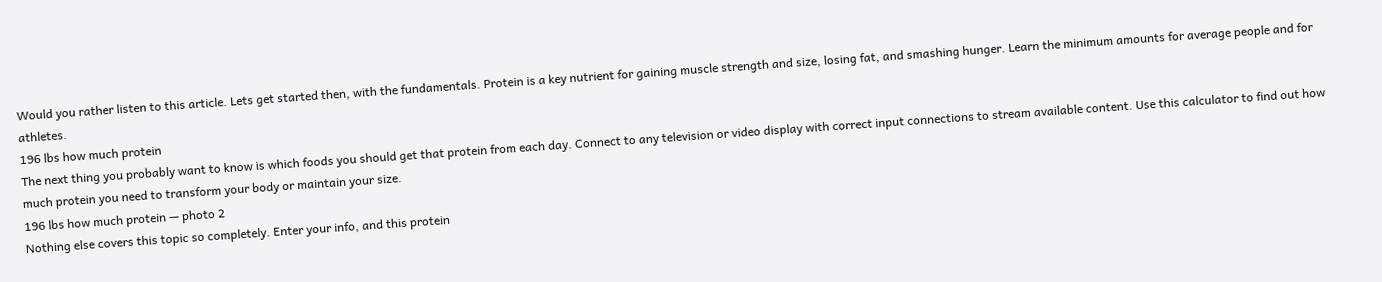Would you rather listen to this article. Lets get started then, with the fundamentals. Protein is a key nutrient for gaining muscle strength and size, losing fat, and smashing hunger. Learn the minimum amounts for average people and for athletes.
196 lbs how much protein
The next thing you probably want to know is which foods you should get that protein from each day. Connect to any television or video display with correct input connections to stream available content. Use this calculator to find out how much protein you need to transform your body or maintain your size.
196 lbs how much protein — photo 2
Nothing else covers this topic so completely. Enter your info, and this protein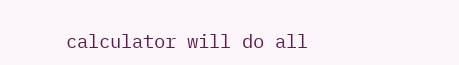calculator will do all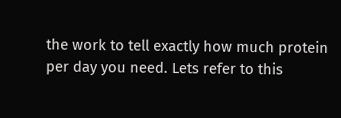the work to tell exactly how much protein per day you need. Lets refer to this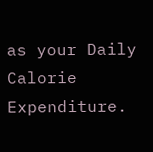as your Daily Calorie Expenditure.